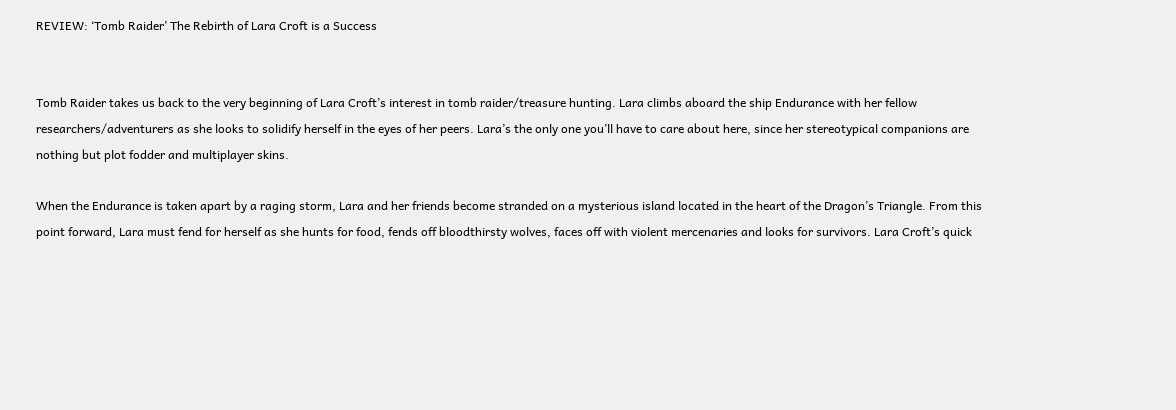REVIEW: ‘Tomb Raider’ The Rebirth of Lara Croft is a Success


Tomb Raider takes us back to the very beginning of Lara Croft’s interest in tomb raider/treasure hunting. Lara climbs aboard the ship Endurance with her fellow researchers/adventurers as she looks to solidify herself in the eyes of her peers. Lara’s the only one you’ll have to care about here, since her stereotypical companions are nothing but plot fodder and multiplayer skins.

When the Endurance is taken apart by a raging storm, Lara and her friends become stranded on a mysterious island located in the heart of the Dragon’s Triangle. From this point forward, Lara must fend for herself as she hunts for food, fends off bloodthirsty wolves, faces off with violent mercenaries and looks for survivors. Lara Croft’s quick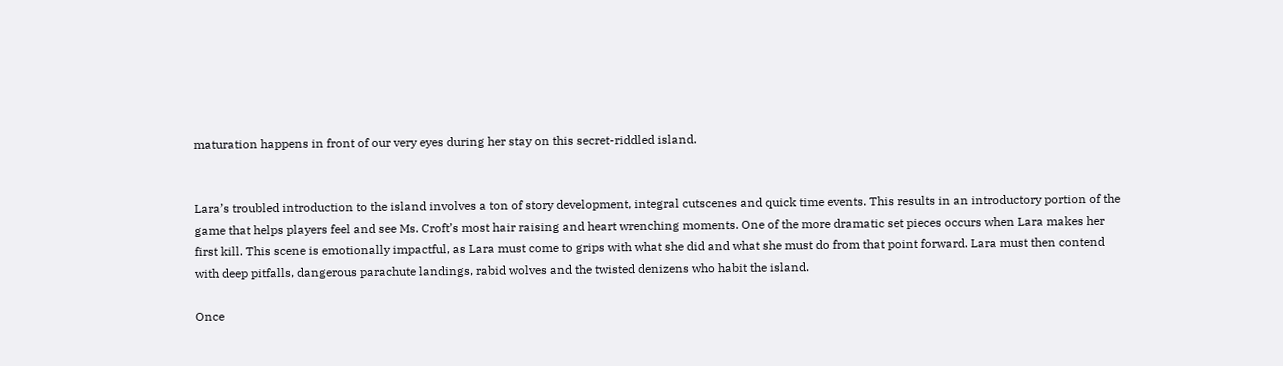maturation happens in front of our very eyes during her stay on this secret-riddled island.


Lara’s troubled introduction to the island involves a ton of story development, integral cutscenes and quick time events. This results in an introductory portion of the game that helps players feel and see Ms. Croft’s most hair raising and heart wrenching moments. One of the more dramatic set pieces occurs when Lara makes her first kill. This scene is emotionally impactful, as Lara must come to grips with what she did and what she must do from that point forward. Lara must then contend with deep pitfalls, dangerous parachute landings, rabid wolves and the twisted denizens who habit the island.

Once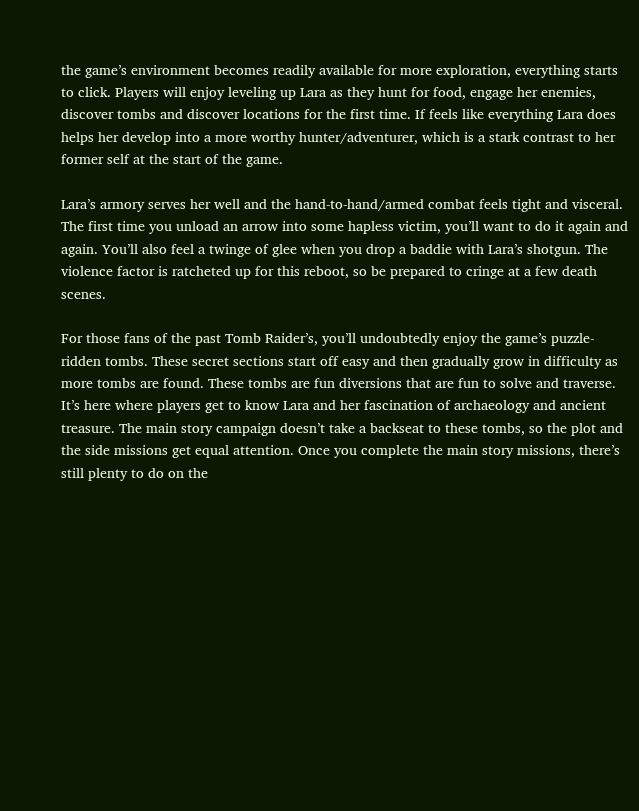the game’s environment becomes readily available for more exploration, everything starts to click. Players will enjoy leveling up Lara as they hunt for food, engage her enemies, discover tombs and discover locations for the first time. If feels like everything Lara does helps her develop into a more worthy hunter/adventurer, which is a stark contrast to her former self at the start of the game.

Lara’s armory serves her well and the hand-to-hand/armed combat feels tight and visceral. The first time you unload an arrow into some hapless victim, you’ll want to do it again and again. You’ll also feel a twinge of glee when you drop a baddie with Lara’s shotgun. The violence factor is ratcheted up for this reboot, so be prepared to cringe at a few death scenes.

For those fans of the past Tomb Raider’s, you’ll undoubtedly enjoy the game’s puzzle-ridden tombs. These secret sections start off easy and then gradually grow in difficulty as more tombs are found. These tombs are fun diversions that are fun to solve and traverse. It’s here where players get to know Lara and her fascination of archaeology and ancient treasure. The main story campaign doesn’t take a backseat to these tombs, so the plot and the side missions get equal attention. Once you complete the main story missions, there’s still plenty to do on the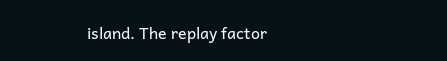island. The replay factor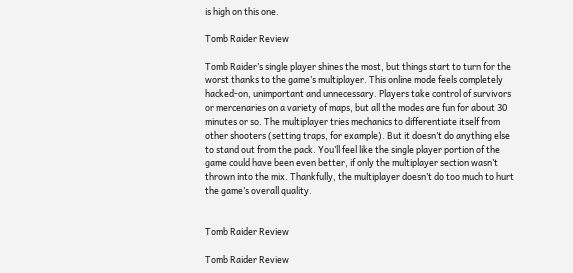is high on this one.

Tomb Raider Review

Tomb Raider’s single player shines the most, but things start to turn for the worst thanks to the game’s multiplayer. This online mode feels completely hacked-on, unimportant and unnecessary. Players take control of survivors or mercenaries on a variety of maps, but all the modes are fun for about 30 minutes or so. The multiplayer tries mechanics to differentiate itself from other shooters (setting traps, for example). But it doesn’t do anything else to stand out from the pack. You’ll feel like the single player portion of the game could have been even better, if only the multiplayer section wasn’t thrown into the mix. Thankfully, the multiplayer doesn’t do too much to hurt the game’s overall quality.


Tomb Raider Review

Tomb Raider Review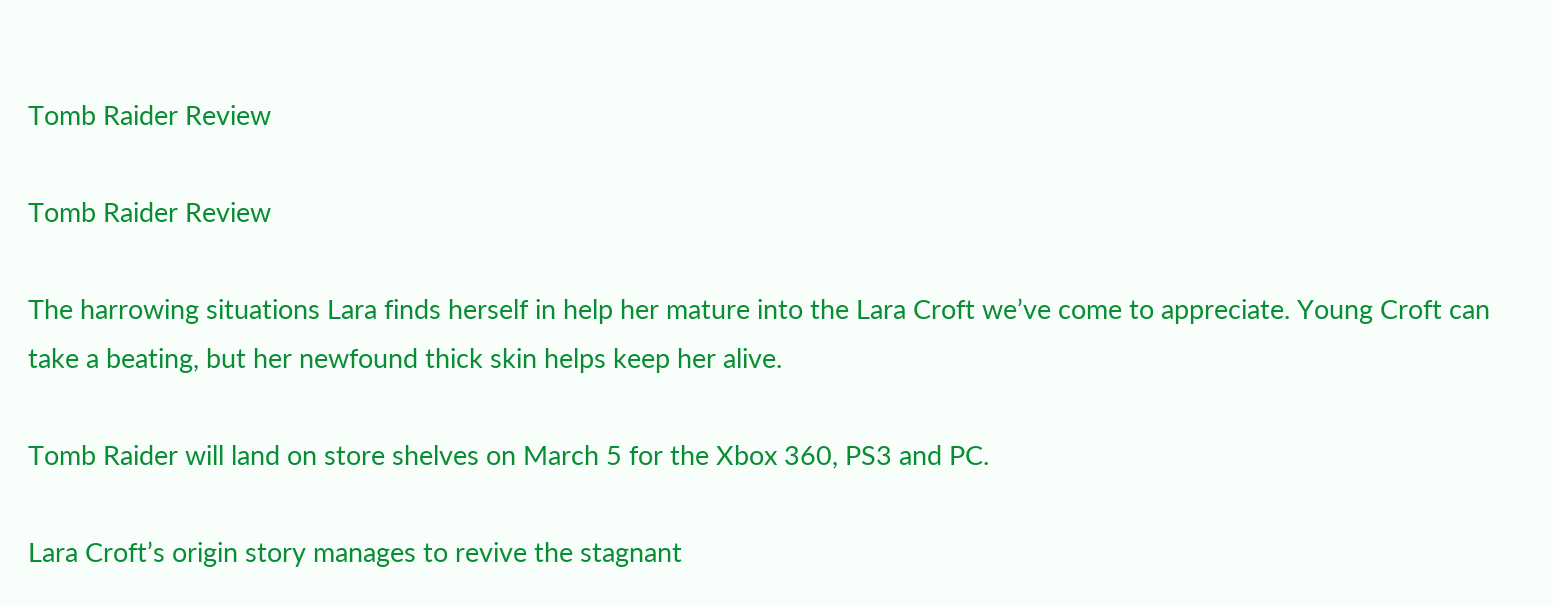Tomb Raider Review

Tomb Raider Review

The harrowing situations Lara finds herself in help her mature into the Lara Croft we’ve come to appreciate. Young Croft can take a beating, but her newfound thick skin helps keep her alive.

Tomb Raider will land on store shelves on March 5 for the Xbox 360, PS3 and PC.

Lara Croft’s origin story manages to revive the stagnant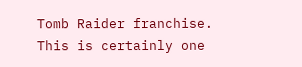Tomb Raider franchise. This is certainly one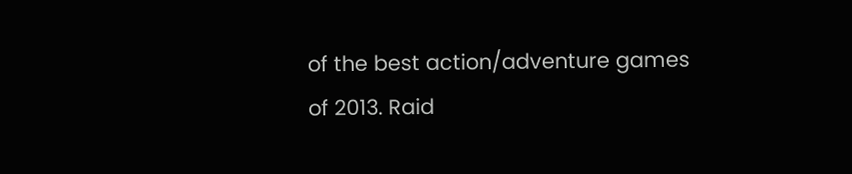of the best action/adventure games of 2013. Raid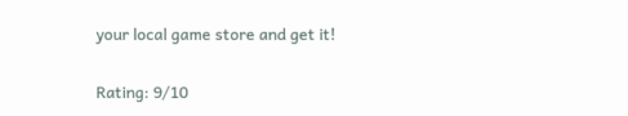your local game store and get it!

Rating: 9/10